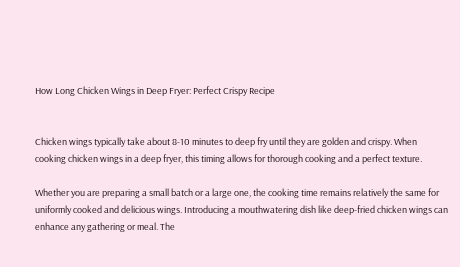How Long Chicken Wings in Deep Fryer: Perfect Crispy Recipe


Chicken wings typically take about 8-10 minutes to deep fry until they are golden and crispy. When cooking chicken wings in a deep fryer, this timing allows for thorough cooking and a perfect texture.

Whether you are preparing a small batch or a large one, the cooking time remains relatively the same for uniformly cooked and delicious wings. Introducing a mouthwatering dish like deep-fried chicken wings can enhance any gathering or meal. The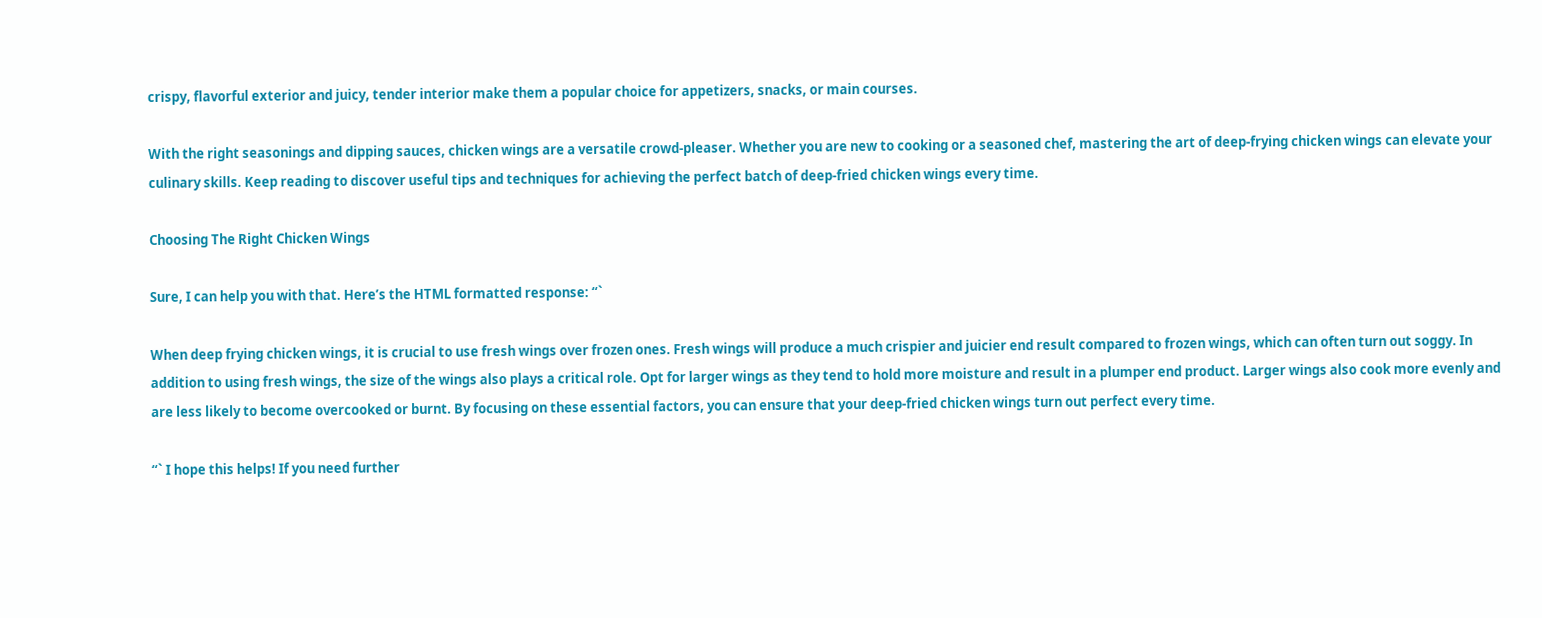crispy, flavorful exterior and juicy, tender interior make them a popular choice for appetizers, snacks, or main courses.

With the right seasonings and dipping sauces, chicken wings are a versatile crowd-pleaser. Whether you are new to cooking or a seasoned chef, mastering the art of deep-frying chicken wings can elevate your culinary skills. Keep reading to discover useful tips and techniques for achieving the perfect batch of deep-fried chicken wings every time.

Choosing The Right Chicken Wings

Sure, I can help you with that. Here’s the HTML formatted response: “`

When deep frying chicken wings, it is crucial to use fresh wings over frozen ones. Fresh wings will produce a much crispier and juicier end result compared to frozen wings, which can often turn out soggy. In addition to using fresh wings, the size of the wings also plays a critical role. Opt for larger wings as they tend to hold more moisture and result in a plumper end product. Larger wings also cook more evenly and are less likely to become overcooked or burnt. By focusing on these essential factors, you can ensure that your deep-fried chicken wings turn out perfect every time.

“` I hope this helps! If you need further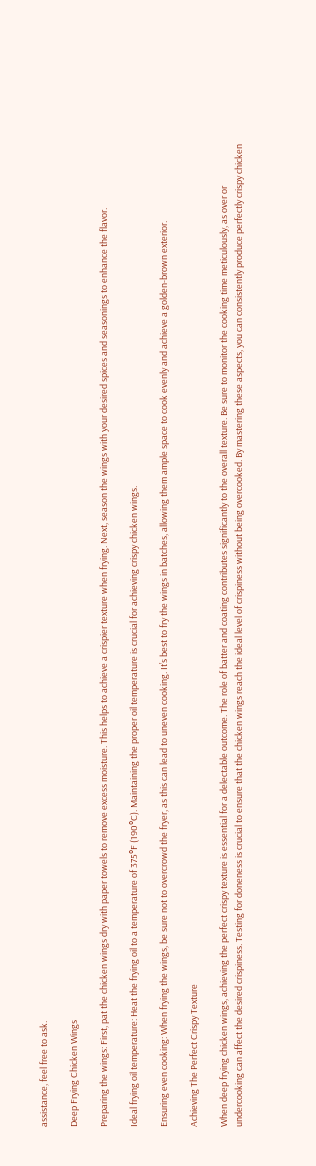assistance, feel free to ask.

Deep Frying Chicken Wings

Preparing the wings: First, pat the chicken wings dry with paper towels to remove excess moisture. This helps to achieve a crispier texture when frying. Next, season the wings with your desired spices and seasonings to enhance the flavor.

Ideal frying oil temperature: Heat the frying oil to a temperature of 375°F (190°C). Maintaining the proper oil temperature is crucial for achieving crispy chicken wings.

Ensuring even cooking: When frying the wings, be sure not to overcrowd the fryer, as this can lead to uneven cooking. It’s best to fry the wings in batches, allowing them ample space to cook evenly and achieve a golden-brown exterior.

Achieving The Perfect Crispy Texture

When deep frying chicken wings, achieving the perfect crispy texture is essential for a delectable outcome. The role of batter and coating contributes significantly to the overall texture. Be sure to monitor the cooking time meticulously, as over or undercooking can affect the desired crispiness. Testing for doneness is crucial to ensure that the chicken wings reach the ideal level of crispiness without being overcooked. By mastering these aspects, you can consistently produce perfectly crispy chicken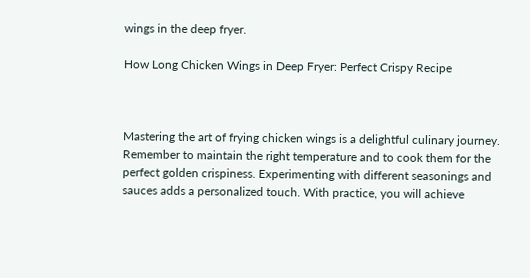wings in the deep fryer.

How Long Chicken Wings in Deep Fryer: Perfect Crispy Recipe



Mastering the art of frying chicken wings is a delightful culinary journey. Remember to maintain the right temperature and to cook them for the perfect golden crispiness. Experimenting with different seasonings and sauces adds a personalized touch. With practice, you will achieve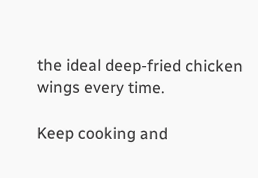the ideal deep-fried chicken wings every time.

Keep cooking and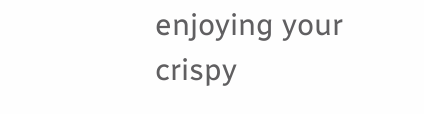enjoying your crispy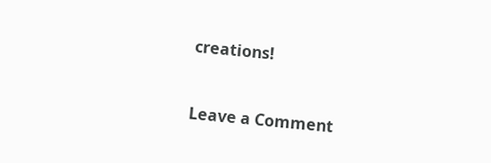creations!


Leave a Comment